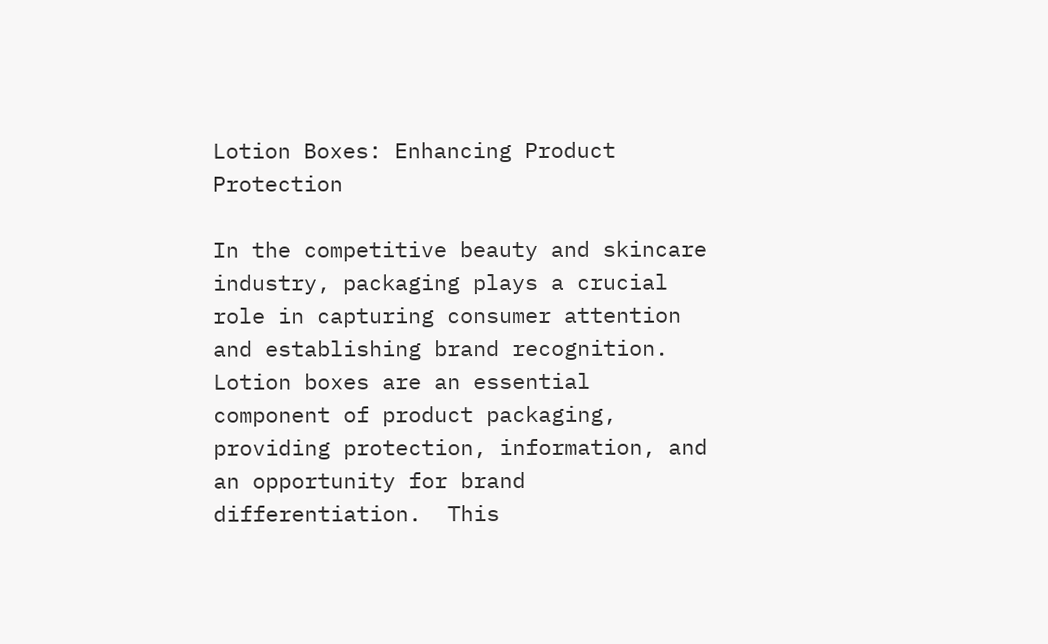Lotion Boxes: Enhancing Product Protection

In the competitive beauty and skincare industry, packaging plays a crucial role in capturing consumer attention and establishing brand recognition. Lotion boxes are an essential component of product packaging,  providing protection, information, and an opportunity for brand differentiation.  This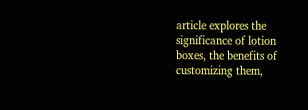article explores the significance of lotion boxes, the benefits of customizing them,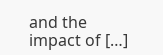and the impact of […]